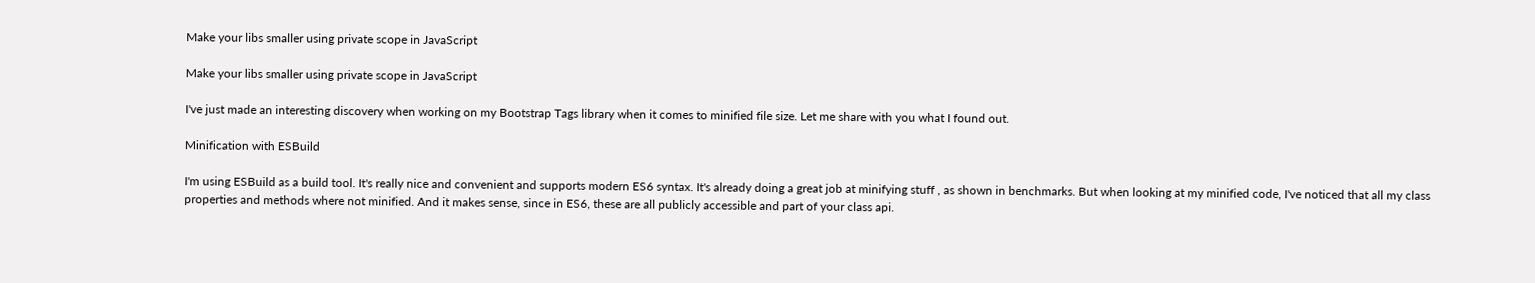Make your libs smaller using private scope in JavaScript

Make your libs smaller using private scope in JavaScript

I've just made an interesting discovery when working on my Bootstrap Tags library when it comes to minified file size. Let me share with you what I found out.

Minification with ESBuild

I'm using ESBuild as a build tool. It's really nice and convenient and supports modern ES6 syntax. It's already doing a great job at minifying stuff , as shown in benchmarks. But when looking at my minified code, I've noticed that all my class properties and methods where not minified. And it makes sense, since in ES6, these are all publicly accessible and part of your class api.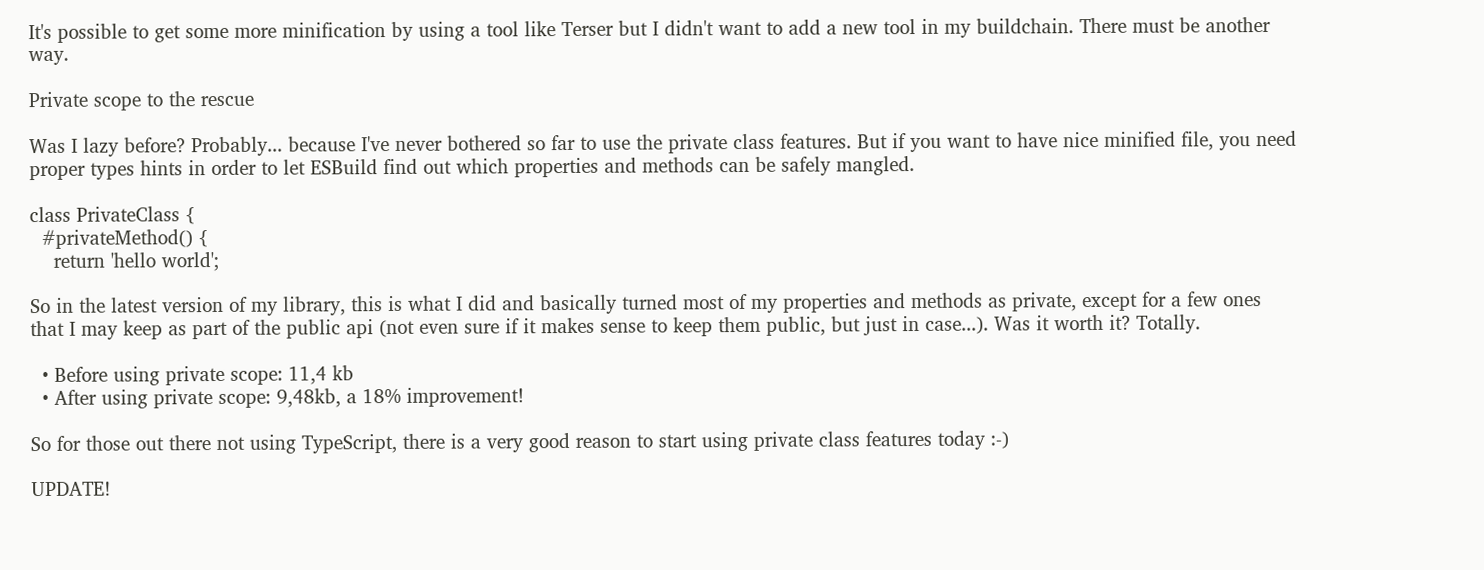It's possible to get some more minification by using a tool like Terser but I didn't want to add a new tool in my buildchain. There must be another way.

Private scope to the rescue

Was I lazy before? Probably... because I've never bothered so far to use the private class features. But if you want to have nice minified file, you need proper types hints in order to let ESBuild find out which properties and methods can be safely mangled.

class PrivateClass {
  #privateMethod() {
    return 'hello world';

So in the latest version of my library, this is what I did and basically turned most of my properties and methods as private, except for a few ones that I may keep as part of the public api (not even sure if it makes sense to keep them public, but just in case...). Was it worth it? Totally.

  • Before using private scope: 11,4 kb
  • After using private scope: 9,48kb, a 18% improvement!

So for those out there not using TypeScript, there is a very good reason to start using private class features today :-)

UPDATE!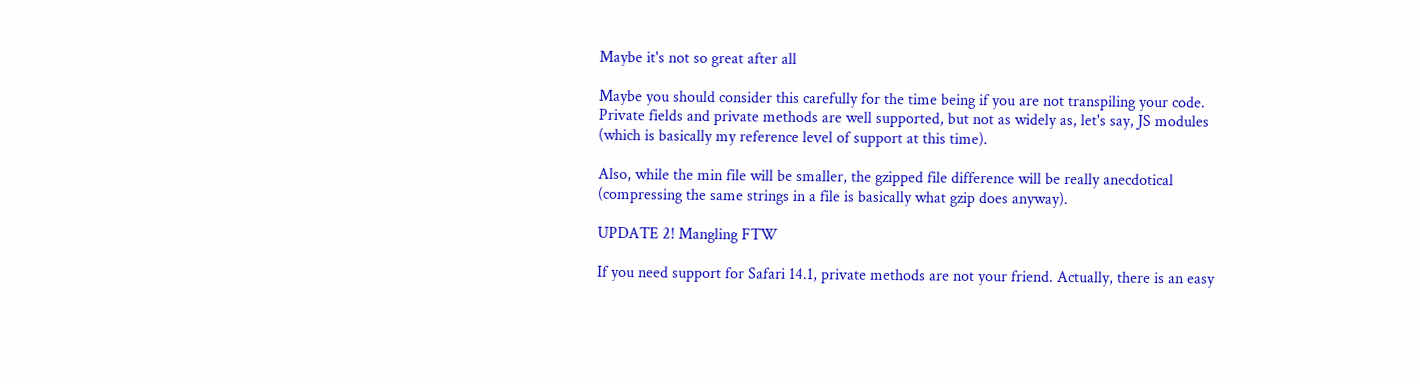Maybe it's not so great after all

Maybe you should consider this carefully for the time being if you are not transpiling your code. Private fields and private methods are well supported, but not as widely as, let's say, JS modules (which is basically my reference level of support at this time).

Also, while the min file will be smaller, the gzipped file difference will be really anecdotical (compressing the same strings in a file is basically what gzip does anyway).

UPDATE 2! Mangling FTW

If you need support for Safari 14.1, private methods are not your friend. Actually, there is an easy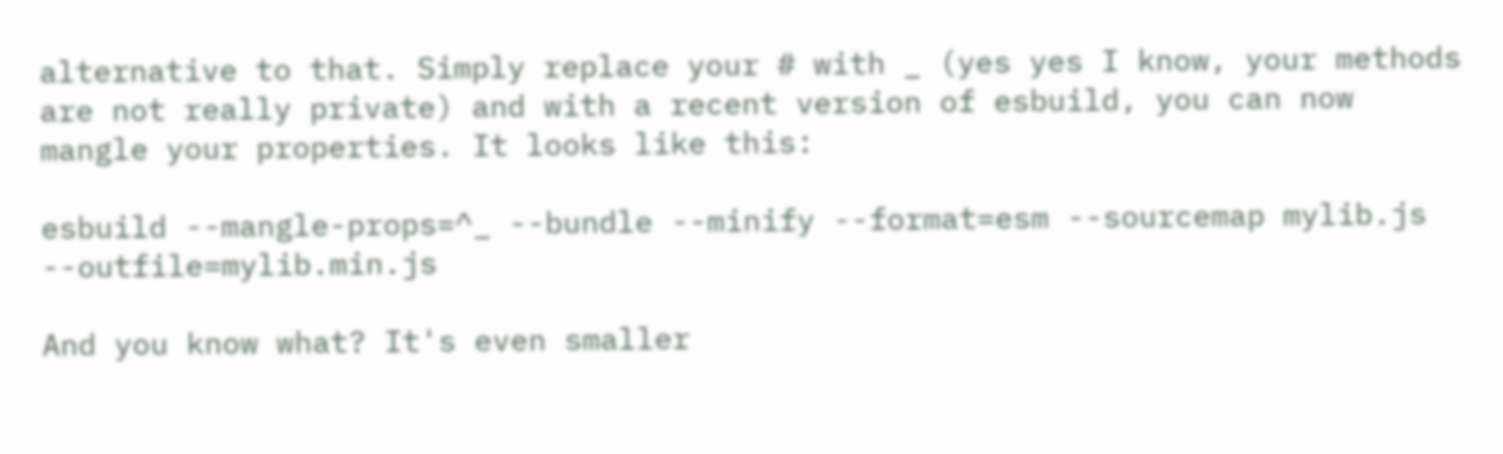alternative to that. Simply replace your # with _ (yes yes I know, your methods are not really private) and with a recent version of esbuild, you can now mangle your properties. It looks like this:

esbuild --mangle-props=^_ --bundle --minify --format=esm --sourcemap mylib.js --outfile=mylib.min.js

And you know what? It's even smaller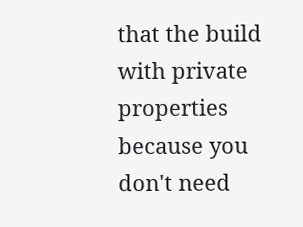that the build with private properties because you don't need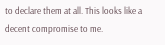to declare them at all. This looks like a decent compromise to me.